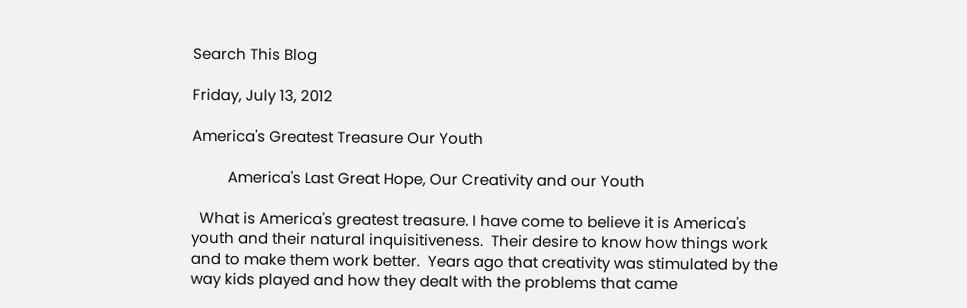Search This Blog

Friday, July 13, 2012

America's Greatest Treasure Our Youth

         America's Last Great Hope, Our Creativity and our Youth

  What is America's greatest treasure. I have come to believe it is America's youth and their natural inquisitiveness.  Their desire to know how things work and to make them work better.  Years ago that creativity was stimulated by the way kids played and how they dealt with the problems that came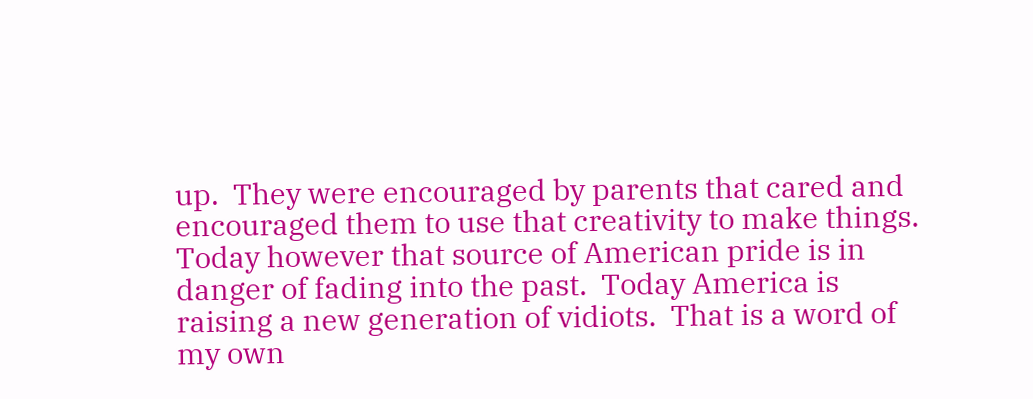up.  They were encouraged by parents that cared and encouraged them to use that creativity to make things.  Today however that source of American pride is in danger of fading into the past.  Today America is raising a new generation of vidiots.  That is a word of my own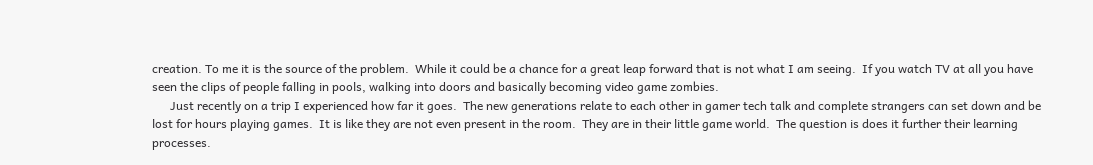creation. To me it is the source of the problem.  While it could be a chance for a great leap forward that is not what I am seeing.  If you watch TV at all you have seen the clips of people falling in pools, walking into doors and basically becoming video game zombies.
      Just recently on a trip I experienced how far it goes.  The new generations relate to each other in gamer tech talk and complete strangers can set down and be lost for hours playing games.  It is like they are not even present in the room.  They are in their little game world.  The question is does it further their learning processes.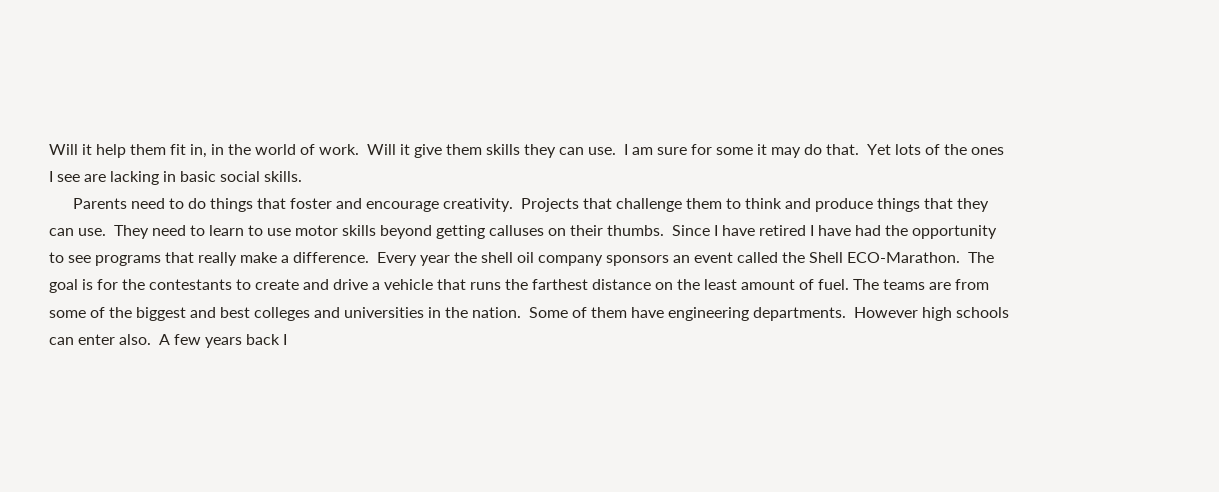Will it help them fit in, in the world of work.  Will it give them skills they can use.  I am sure for some it may do that.  Yet lots of the ones I see are lacking in basic social skills.
      Parents need to do things that foster and encourage creativity.  Projects that challenge them to think and produce things that they can use.  They need to learn to use motor skills beyond getting calluses on their thumbs.  Since I have retired I have had the opportunity to see programs that really make a difference.  Every year the shell oil company sponsors an event called the Shell ECO-Marathon.  The goal is for the contestants to create and drive a vehicle that runs the farthest distance on the least amount of fuel. The teams are from some of the biggest and best colleges and universities in the nation.  Some of them have engineering departments.  However high schools can enter also.  A few years back I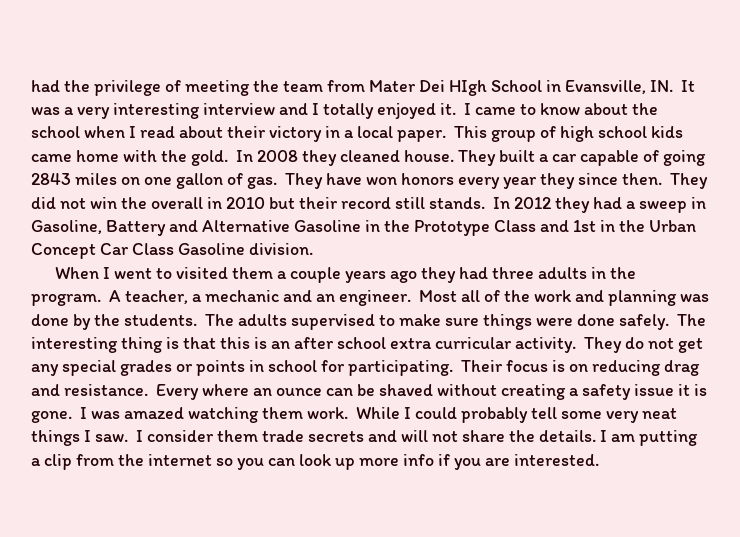had the privilege of meeting the team from Mater Dei HIgh School in Evansville, IN.  It was a very interesting interview and I totally enjoyed it.  I came to know about the school when I read about their victory in a local paper.  This group of high school kids came home with the gold.  In 2008 they cleaned house. They built a car capable of going 2843 miles on one gallon of gas.  They have won honors every year they since then.  They did not win the overall in 2010 but their record still stands.  In 2012 they had a sweep in Gasoline, Battery and Alternative Gasoline in the Prototype Class and 1st in the Urban Concept Car Class Gasoline division.
      When I went to visited them a couple years ago they had three adults in the program.  A teacher, a mechanic and an engineer.  Most all of the work and planning was done by the students.  The adults supervised to make sure things were done safely.  The interesting thing is that this is an after school extra curricular activity.  They do not get any special grades or points in school for participating.  Their focus is on reducing drag and resistance.  Every where an ounce can be shaved without creating a safety issue it is gone.  I was amazed watching them work.  While I could probably tell some very neat things I saw.  I consider them trade secrets and will not share the details. I am putting a clip from the internet so you can look up more info if you are interested.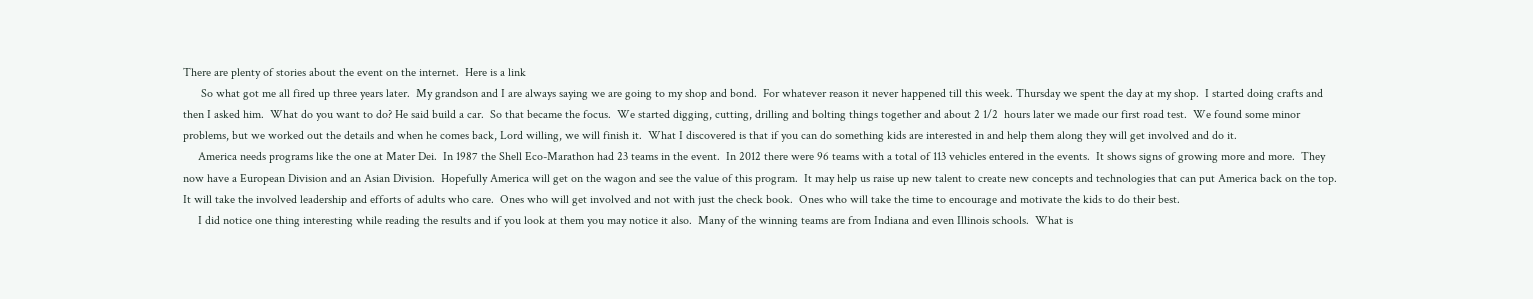There are plenty of stories about the event on the internet.  Here is a link
      So what got me all fired up three years later.  My grandson and I are always saying we are going to my shop and bond.  For whatever reason it never happened till this week. Thursday we spent the day at my shop.  I started doing crafts and then I asked him.  What do you want to do? He said build a car.  So that became the focus.  We started digging, cutting, drilling and bolting things together and about 2 1/2  hours later we made our first road test.  We found some minor problems, but we worked out the details and when he comes back, Lord willing, we will finish it.  What I discovered is that if you can do something kids are interested in and help them along they will get involved and do it.
     America needs programs like the one at Mater Dei.  In 1987 the Shell Eco-Marathon had 23 teams in the event.  In 2012 there were 96 teams with a total of 113 vehicles entered in the events.  It shows signs of growing more and more.  They now have a European Division and an Asian Division.  Hopefully America will get on the wagon and see the value of this program.  It may help us raise up new talent to create new concepts and technologies that can put America back on the top.  It will take the involved leadership and efforts of adults who care.  Ones who will get involved and not with just the check book.  Ones who will take the time to encourage and motivate the kids to do their best.
     I did notice one thing interesting while reading the results and if you look at them you may notice it also.  Many of the winning teams are from Indiana and even Illinois schools.  What is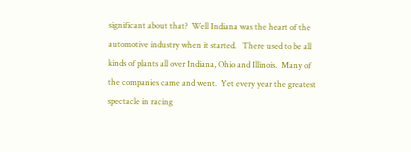significant about that?  Well Indiana was the heart of the automotive industry when it started.   There used to be all kinds of plants all over Indiana, Ohio and Illinois.  Many of the companies came and went.  Yet every year the greatest spectacle in racing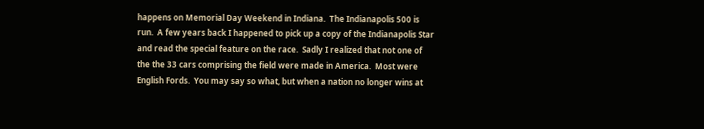happens on Memorial Day Weekend in Indiana.  The Indianapolis 500 is run.  A few years back I happened to pick up a copy of the Indianapolis Star and read the special feature on the race.  Sadly I realized that not one of the the 33 cars comprising the field were made in America.  Most were English Fords.  You may say so what, but when a nation no longer wins at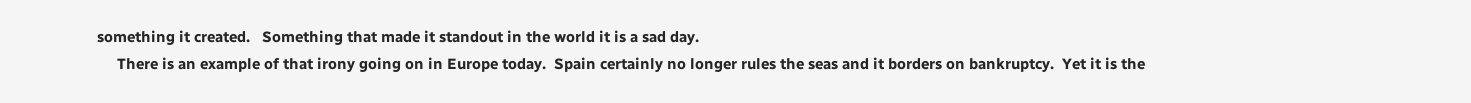something it created.   Something that made it standout in the world it is a sad day.
     There is an example of that irony going on in Europe today.  Spain certainly no longer rules the seas and it borders on bankruptcy.  Yet it is the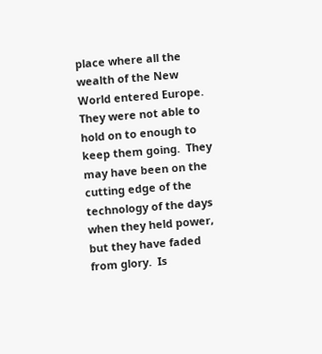place where all the wealth of the New World entered Europe.  They were not able to hold on to enough to keep them going.  They may have been on the cutting edge of the technology of the days when they held power, but they have faded from glory.  Is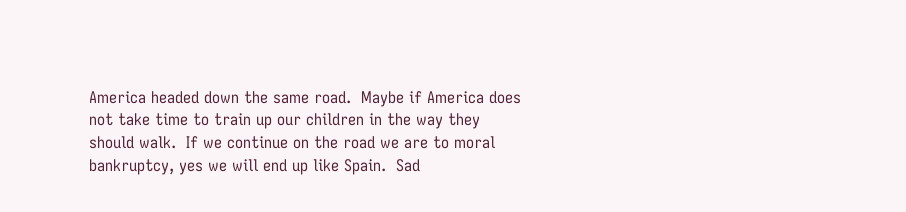America headed down the same road.  Maybe if America does not take time to train up our children in the way they should walk.  If we continue on the road we are to moral bankruptcy, yes we will end up like Spain.  Sad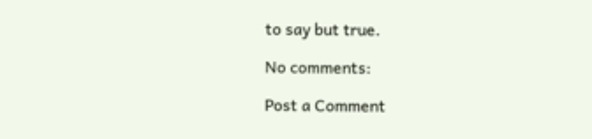to say but true.

No comments:

Post a Comment